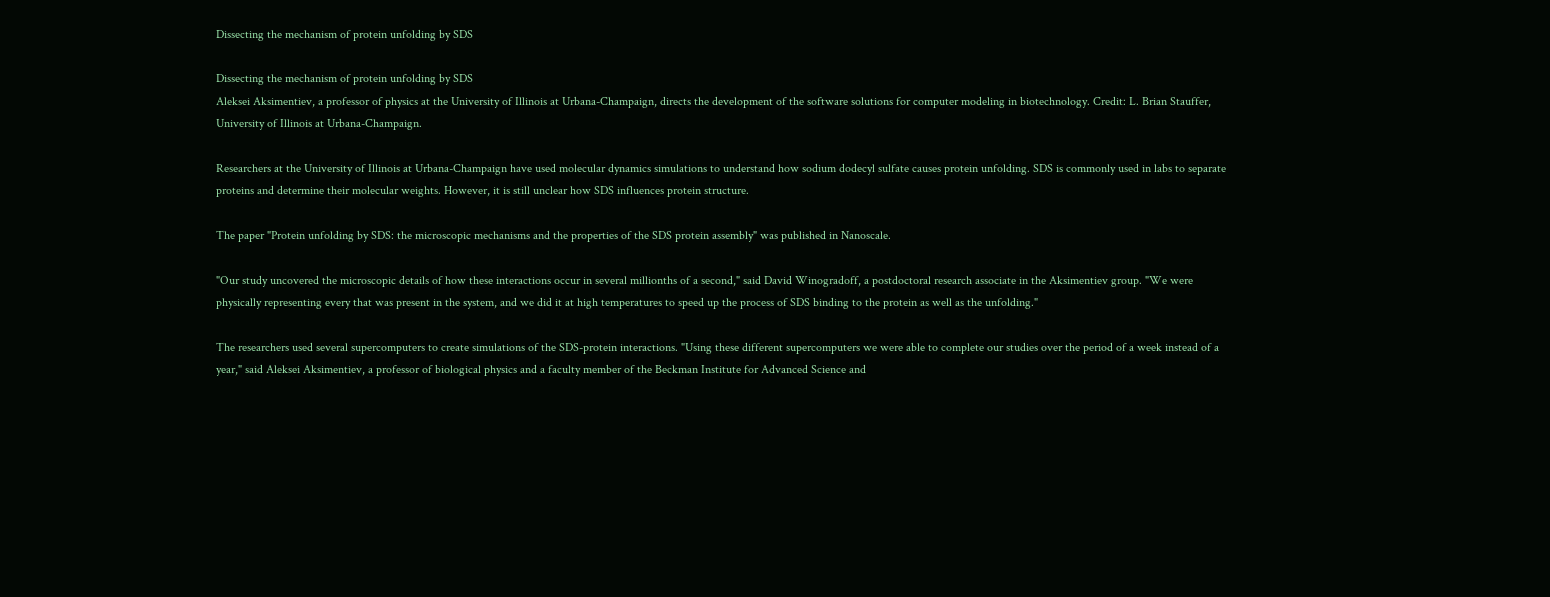Dissecting the mechanism of protein unfolding by SDS

Dissecting the mechanism of protein unfolding by SDS
Aleksei Aksimentiev, a professor of physics at the University of Illinois at Urbana-Champaign, directs the development of the software solutions for computer modeling in biotechnology. Credit: L. Brian Stauffer, University of Illinois at Urbana-Champaign.

Researchers at the University of Illinois at Urbana-Champaign have used molecular dynamics simulations to understand how sodium dodecyl sulfate causes protein unfolding. SDS is commonly used in labs to separate proteins and determine their molecular weights. However, it is still unclear how SDS influences protein structure.

The paper "Protein unfolding by SDS: the microscopic mechanisms and the properties of the SDS protein assembly" was published in Nanoscale.

"Our study uncovered the microscopic details of how these interactions occur in several millionths of a second," said David Winogradoff, a postdoctoral research associate in the Aksimentiev group. "We were physically representing every that was present in the system, and we did it at high temperatures to speed up the process of SDS binding to the protein as well as the unfolding."

The researchers used several supercomputers to create simulations of the SDS-protein interactions. "Using these different supercomputers we were able to complete our studies over the period of a week instead of a year," said Aleksei Aksimentiev, a professor of biological physics and a faculty member of the Beckman Institute for Advanced Science and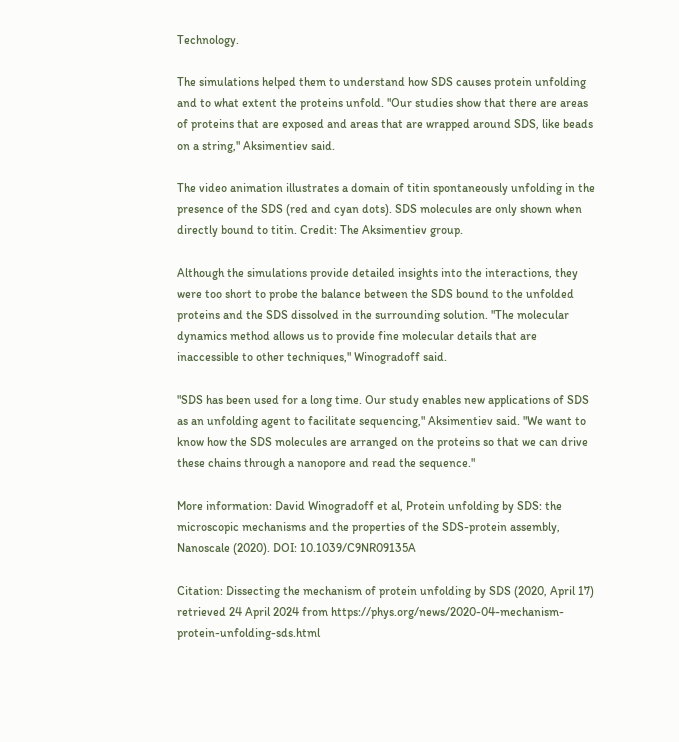Technology.

The simulations helped them to understand how SDS causes protein unfolding and to what extent the proteins unfold. "Our studies show that there are areas of proteins that are exposed and areas that are wrapped around SDS, like beads on a string," Aksimentiev said.

The video animation illustrates a domain of titin spontaneously unfolding in the presence of the SDS (red and cyan dots). SDS molecules are only shown when directly bound to titin. Credit: The Aksimentiev group.

Although the simulations provide detailed insights into the interactions, they were too short to probe the balance between the SDS bound to the unfolded proteins and the SDS dissolved in the surrounding solution. "The molecular dynamics method allows us to provide fine molecular details that are inaccessible to other techniques," Winogradoff said.

"SDS has been used for a long time. Our study enables new applications of SDS as an unfolding agent to facilitate sequencing," Aksimentiev said. "We want to know how the SDS molecules are arranged on the proteins so that we can drive these chains through a nanopore and read the sequence."

More information: David Winogradoff et al, Protein unfolding by SDS: the microscopic mechanisms and the properties of the SDS-protein assembly, Nanoscale (2020). DOI: 10.1039/C9NR09135A

Citation: Dissecting the mechanism of protein unfolding by SDS (2020, April 17) retrieved 24 April 2024 from https://phys.org/news/2020-04-mechanism-protein-unfolding-sds.html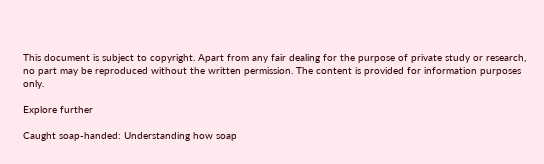This document is subject to copyright. Apart from any fair dealing for the purpose of private study or research, no part may be reproduced without the written permission. The content is provided for information purposes only.

Explore further

Caught soap-handed: Understanding how soap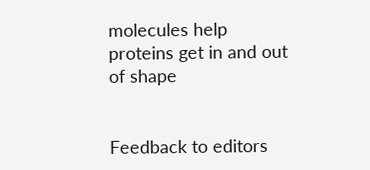molecules help proteins get in and out of shape


Feedback to editors